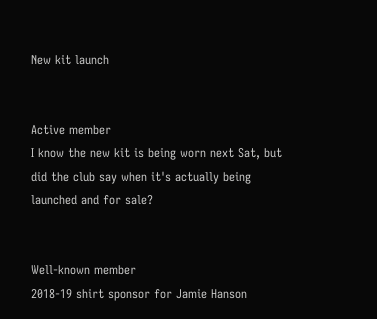New kit launch


Active member
I know the new kit is being worn next Sat, but did the club say when it's actually being launched and for sale?


Well-known member
2018-19 shirt sponsor for Jamie Hanson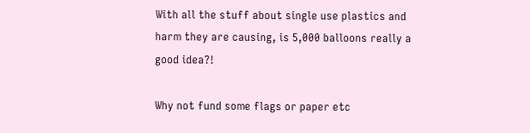With all the stuff about single use plastics and harm they are causing, is 5,000 balloons really a good idea?!

Why not fund some flags or paper etc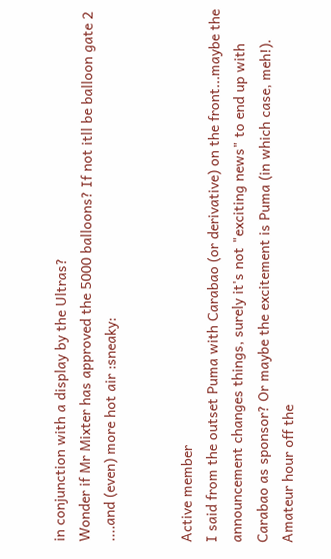in conjunction with a display by the Ultras?
Wonder if Mr Mixter has approved the 5000 balloons? If not itll be balloon gate 2 ....and (even) more hot air :sneaky:


Active member
I said from the outset Puma with Carabao (or derivative) on the front...maybe the announcement changes things, surely it's not "exciting news" to end up with Carabao as sponsor? Or maybe the excitement is Puma (in which case, meh!).
Amateur hour off the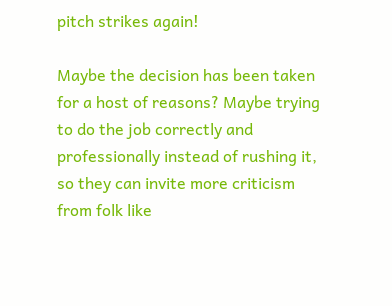pitch strikes again!

Maybe the decision has been taken for a host of reasons? Maybe trying to do the job correctly and professionally instead of rushing it, so they can invite more criticism from folk like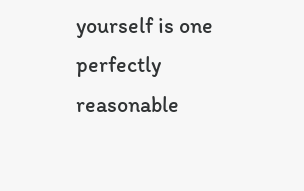yourself is one perfectly reasonable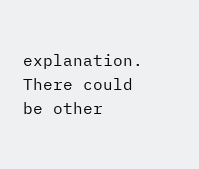explanation. There could be other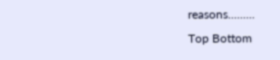reasons.........
Top Bottom